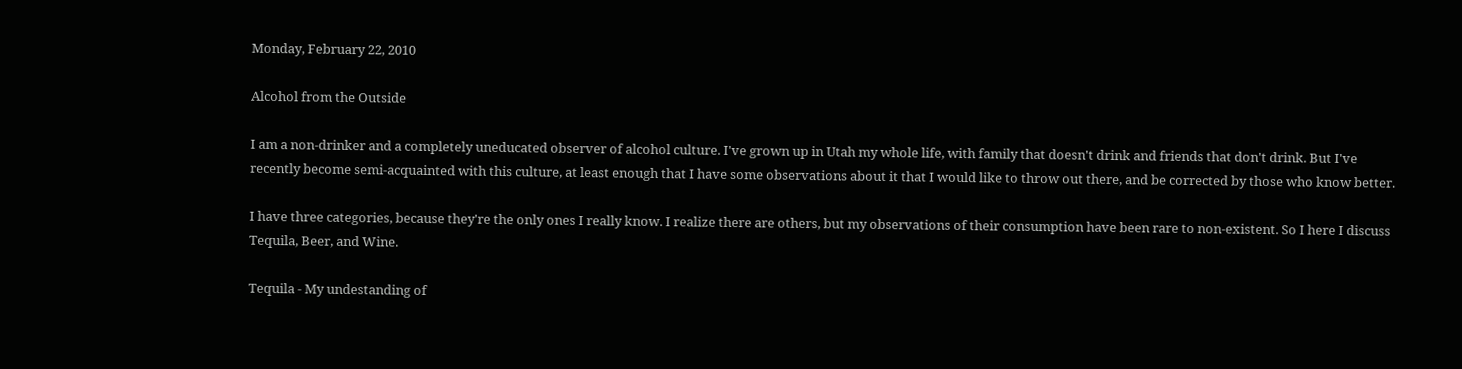Monday, February 22, 2010

Alcohol from the Outside

I am a non-drinker and a completely uneducated observer of alcohol culture. I've grown up in Utah my whole life, with family that doesn't drink and friends that don't drink. But I've recently become semi-acquainted with this culture, at least enough that I have some observations about it that I would like to throw out there, and be corrected by those who know better.

I have three categories, because they're the only ones I really know. I realize there are others, but my observations of their consumption have been rare to non-existent. So I here I discuss Tequila, Beer, and Wine.

Tequila - My undestanding of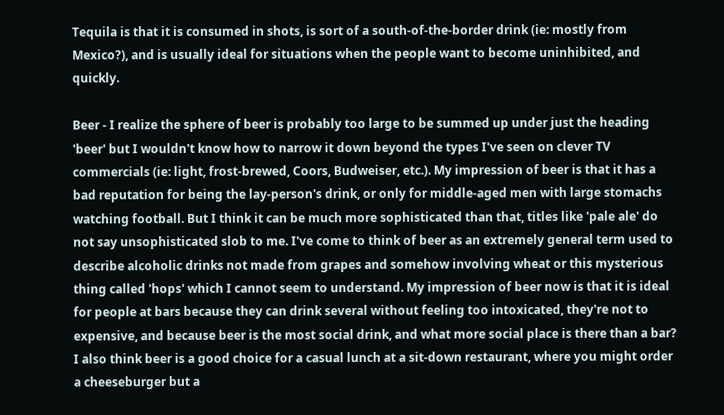Tequila is that it is consumed in shots, is sort of a south-of-the-border drink (ie: mostly from Mexico?), and is usually ideal for situations when the people want to become uninhibited, and quickly.

Beer - I realize the sphere of beer is probably too large to be summed up under just the heading 'beer' but I wouldn't know how to narrow it down beyond the types I've seen on clever TV commercials (ie: light, frost-brewed, Coors, Budweiser, etc.). My impression of beer is that it has a bad reputation for being the lay-person's drink, or only for middle-aged men with large stomachs watching football. But I think it can be much more sophisticated than that, titles like 'pale ale' do not say unsophisticated slob to me. I've come to think of beer as an extremely general term used to describe alcoholic drinks not made from grapes and somehow involving wheat or this mysterious thing called 'hops' which I cannot seem to understand. My impression of beer now is that it is ideal for people at bars because they can drink several without feeling too intoxicated, they're not to expensive, and because beer is the most social drink, and what more social place is there than a bar? I also think beer is a good choice for a casual lunch at a sit-down restaurant, where you might order a cheeseburger but a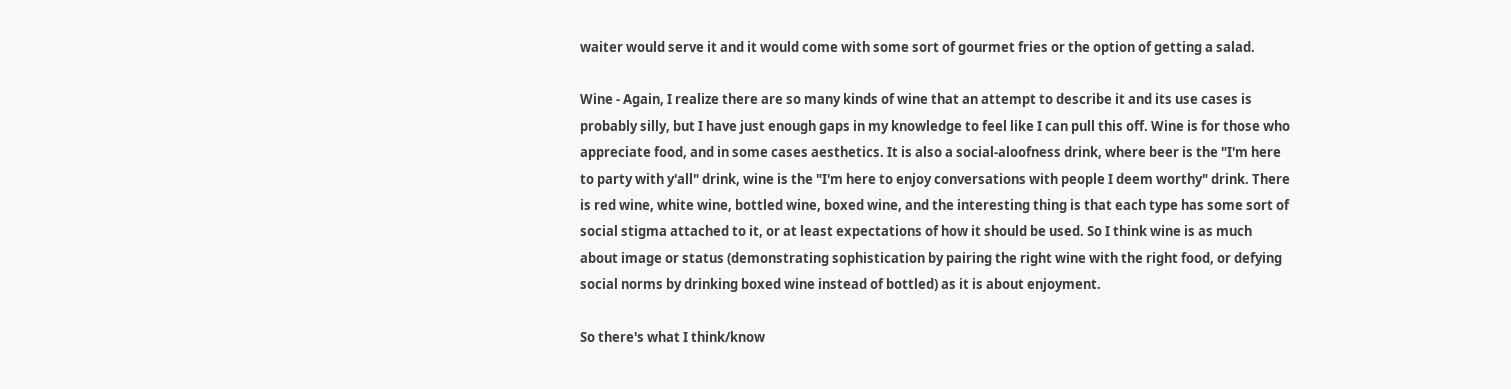waiter would serve it and it would come with some sort of gourmet fries or the option of getting a salad.

Wine - Again, I realize there are so many kinds of wine that an attempt to describe it and its use cases is probably silly, but I have just enough gaps in my knowledge to feel like I can pull this off. Wine is for those who appreciate food, and in some cases aesthetics. It is also a social-aloofness drink, where beer is the "I'm here to party with y'all" drink, wine is the "I'm here to enjoy conversations with people I deem worthy" drink. There is red wine, white wine, bottled wine, boxed wine, and the interesting thing is that each type has some sort of social stigma attached to it, or at least expectations of how it should be used. So I think wine is as much about image or status (demonstrating sophistication by pairing the right wine with the right food, or defying social norms by drinking boxed wine instead of bottled) as it is about enjoyment.

So there's what I think/know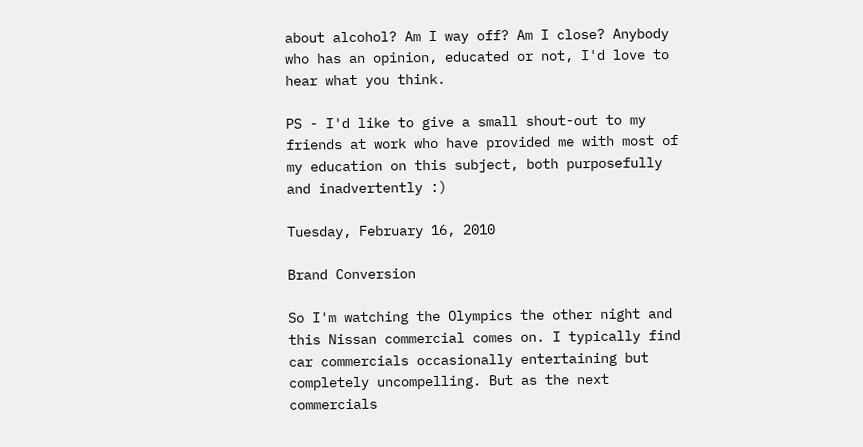about alcohol? Am I way off? Am I close? Anybody who has an opinion, educated or not, I'd love to hear what you think.

PS - I'd like to give a small shout-out to my friends at work who have provided me with most of my education on this subject, both purposefully and inadvertently :)

Tuesday, February 16, 2010

Brand Conversion

So I'm watching the Olympics the other night and this Nissan commercial comes on. I typically find car commercials occasionally entertaining but completely uncompelling. But as the next commercials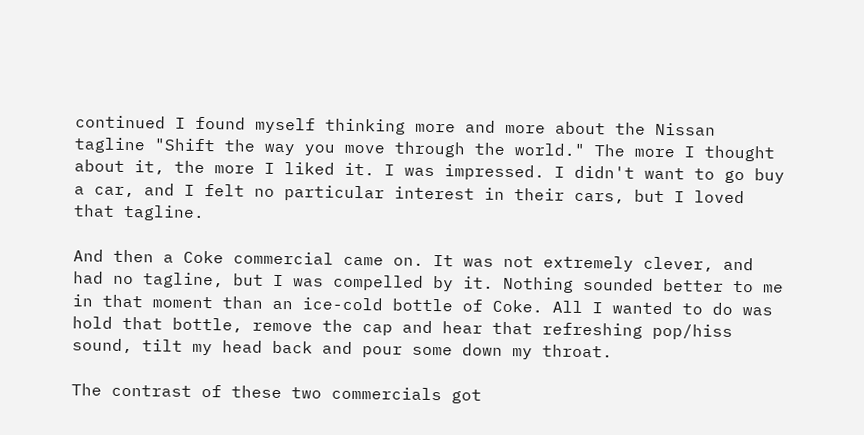continued I found myself thinking more and more about the Nissan tagline "Shift the way you move through the world." The more I thought about it, the more I liked it. I was impressed. I didn't want to go buy a car, and I felt no particular interest in their cars, but I loved that tagline.

And then a Coke commercial came on. It was not extremely clever, and had no tagline, but I was compelled by it. Nothing sounded better to me in that moment than an ice-cold bottle of Coke. All I wanted to do was hold that bottle, remove the cap and hear that refreshing pop/hiss sound, tilt my head back and pour some down my throat.

The contrast of these two commercials got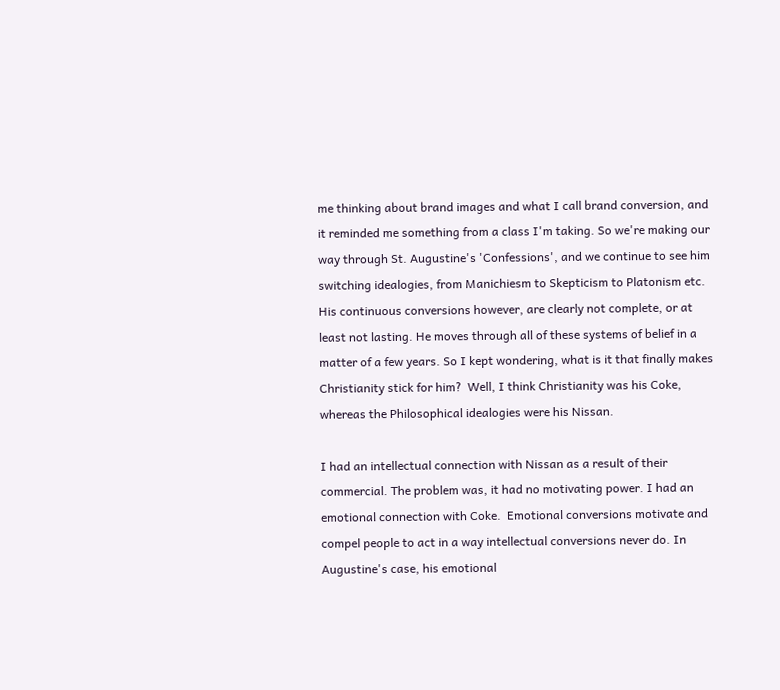me thinking about brand images and what I call brand conversion, and it reminded me something from a class I'm taking. So we're making our way through St. Augustine's 'Confessions', and we continue to see him switching idealogies, from Manichiesm to Skepticism to Platonism etc. His continuous conversions however, are clearly not complete, or at least not lasting. He moves through all of these systems of belief in a matter of a few years. So I kept wondering, what is it that finally makes Christianity stick for him?  Well, I think Christianity was his Coke, whereas the Philosophical idealogies were his Nissan.

I had an intellectual connection with Nissan as a result of their commercial. The problem was, it had no motivating power. I had an emotional connection with Coke.  Emotional conversions motivate and compel people to act in a way intellectual conversions never do. In Augustine's case, his emotional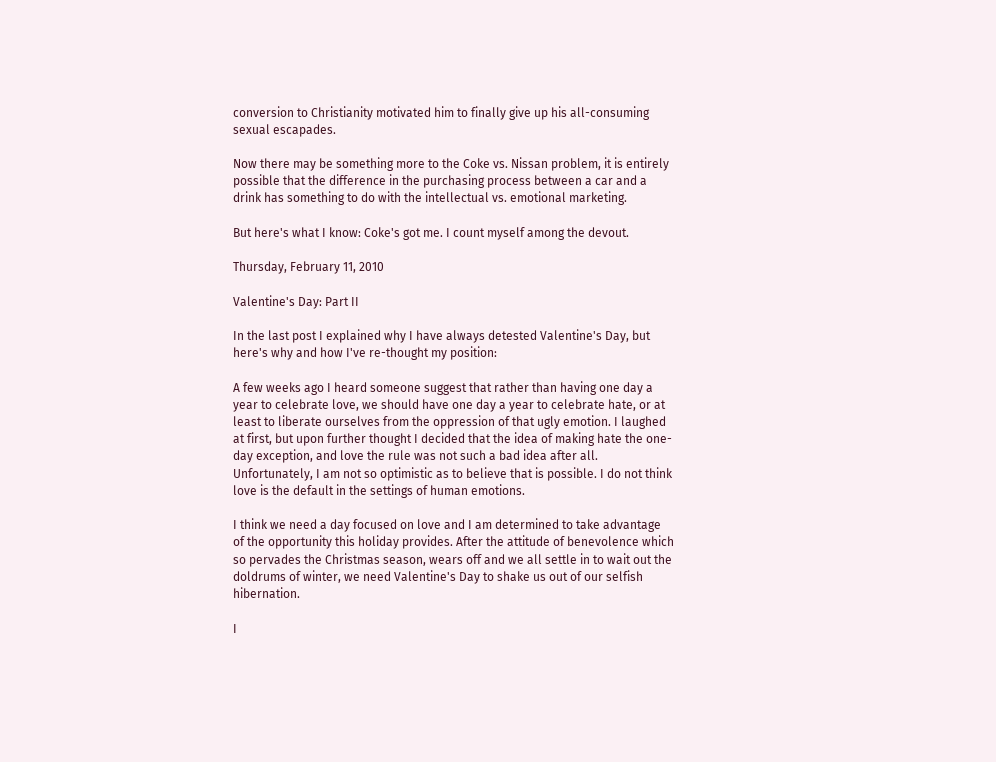conversion to Christianity motivated him to finally give up his all-consuming sexual escapades.

Now there may be something more to the Coke vs. Nissan problem, it is entirely possible that the difference in the purchasing process between a car and a drink has something to do with the intellectual vs. emotional marketing.

But here's what I know: Coke's got me. I count myself among the devout.

Thursday, February 11, 2010

Valentine's Day: Part II

In the last post I explained why I have always detested Valentine's Day, but here's why and how I've re-thought my position:

A few weeks ago I heard someone suggest that rather than having one day a year to celebrate love, we should have one day a year to celebrate hate, or at least to liberate ourselves from the oppression of that ugly emotion. I laughed at first, but upon further thought I decided that the idea of making hate the one-day exception, and love the rule was not such a bad idea after all. Unfortunately, I am not so optimistic as to believe that is possible. I do not think love is the default in the settings of human emotions.

I think we need a day focused on love and I am determined to take advantage of the opportunity this holiday provides. After the attitude of benevolence which so pervades the Christmas season, wears off and we all settle in to wait out the doldrums of winter, we need Valentine's Day to shake us out of our selfish hibernation.

I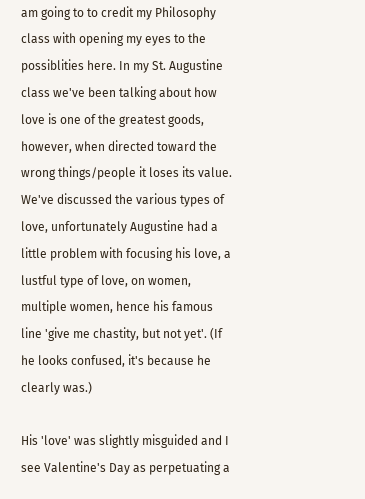am going to to credit my Philosophy class with opening my eyes to the possiblities here. In my St. Augustine class we've been talking about how love is one of the greatest goods, however, when directed toward the wrong things/people it loses its value. We've discussed the various types of love, unfortunately Augustine had a little problem with focusing his love, a lustful type of love, on women, multiple women, hence his famous line 'give me chastity, but not yet'. (If he looks confused, it's because he clearly was.)

His 'love' was slightly misguided and I see Valentine's Day as perpetuating a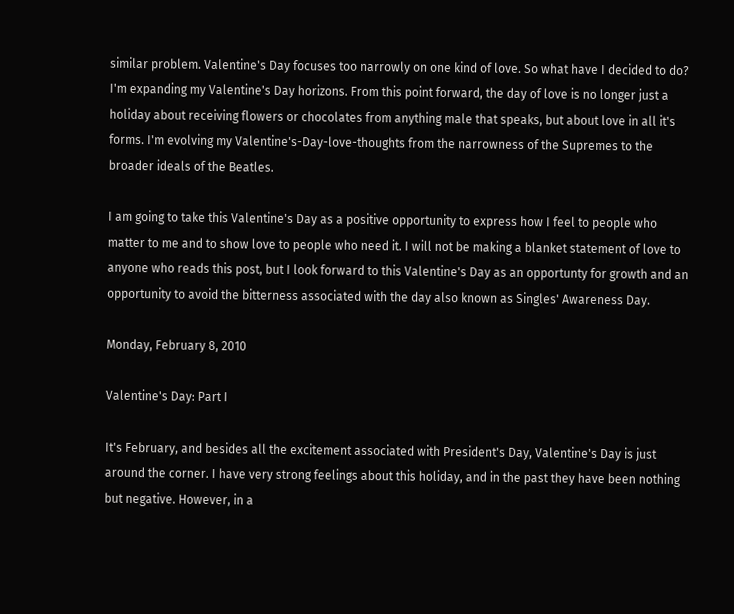similar problem. Valentine's Day focuses too narrowly on one kind of love. So what have I decided to do? I'm expanding my Valentine's Day horizons. From this point forward, the day of love is no longer just a holiday about receiving flowers or chocolates from anything male that speaks, but about love in all it's forms. I'm evolving my Valentine's-Day-love-thoughts from the narrowness of the Supremes to the broader ideals of the Beatles.

I am going to take this Valentine's Day as a positive opportunity to express how I feel to people who matter to me and to show love to people who need it. I will not be making a blanket statement of love to anyone who reads this post, but I look forward to this Valentine's Day as an opportunty for growth and an opportunity to avoid the bitterness associated with the day also known as Singles' Awareness Day.

Monday, February 8, 2010

Valentine's Day: Part I

It's February, and besides all the excitement associated with President's Day, Valentine's Day is just around the corner. I have very strong feelings about this holiday, and in the past they have been nothing but negative. However, in a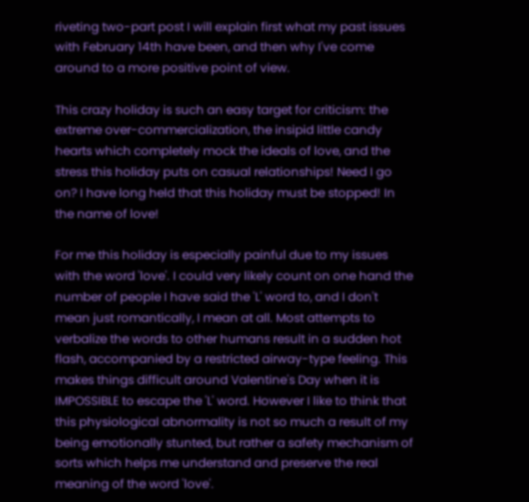riveting two-part post I will explain first what my past issues with February 14th have been, and then why I've come around to a more positive point of view.

This crazy holiday is such an easy target for criticism: the extreme over-commercialization, the insipid little candy hearts which completely mock the ideals of love, and the stress this holiday puts on casual relationships! Need I go on? I have long held that this holiday must be stopped! In the name of love!

For me this holiday is especially painful due to my issues with the word 'love'. I could very likely count on one hand the number of people I have said the 'L' word to, and I don't mean just romantically, I mean at all. Most attempts to verbalize the words to other humans result in a sudden hot flash, accompanied by a restricted airway-type feeling. This makes things difficult around Valentine's Day when it is IMPOSSIBLE to escape the 'L' word. However I like to think that this physiological abnormality is not so much a result of my being emotionally stunted, but rather a safety mechanism of sorts which helps me understand and preserve the real meaning of the word 'love'.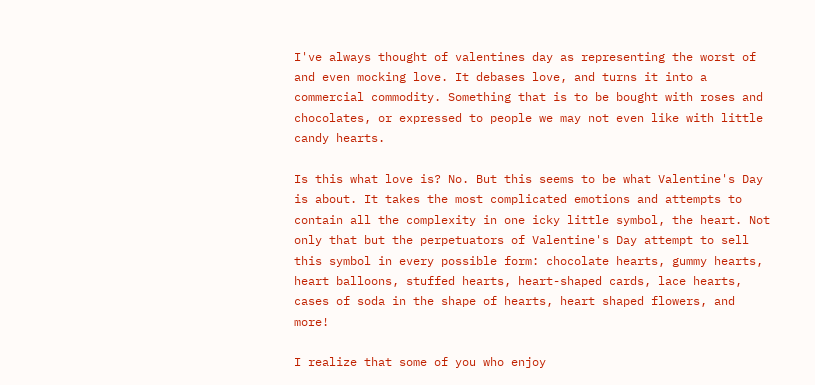I've always thought of valentines day as representing the worst of and even mocking love. It debases love, and turns it into a commercial commodity. Something that is to be bought with roses and chocolates, or expressed to people we may not even like with little candy hearts.

Is this what love is? No. But this seems to be what Valentine's Day is about. It takes the most complicated emotions and attempts to contain all the complexity in one icky little symbol, the heart. Not only that but the perpetuators of Valentine's Day attempt to sell this symbol in every possible form: chocolate hearts, gummy hearts, heart balloons, stuffed hearts, heart-shaped cards, lace hearts, cases of soda in the shape of hearts, heart shaped flowers, and more!

I realize that some of you who enjoy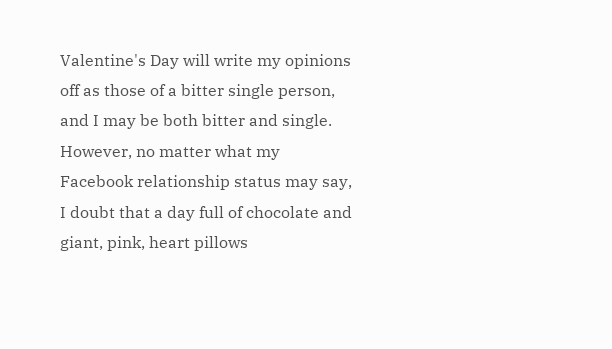Valentine's Day will write my opinions off as those of a bitter single person, and I may be both bitter and single. However, no matter what my Facebook relationship status may say, I doubt that a day full of chocolate and giant, pink, heart pillows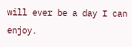will ever be a day I can enjoy.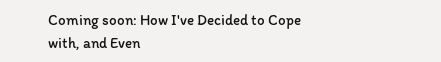Coming soon: How I've Decided to Cope with, and Even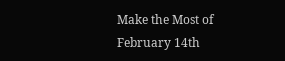Make the Most of February 14th